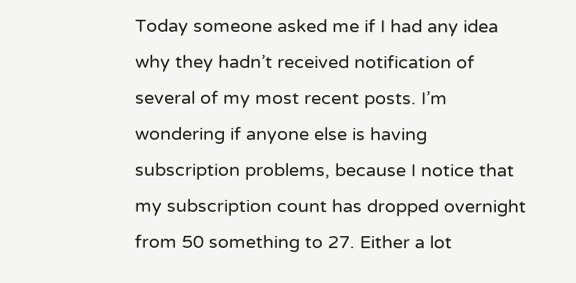Today someone asked me if I had any idea why they hadn’t received notification of several of my most recent posts. I’m wondering if anyone else is having subscription problems, because I notice that my subscription count has dropped overnight from 50 something to 27. Either a lot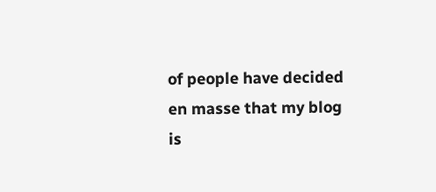of people have decided en masse that my blog is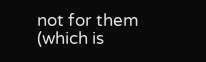not for them (which is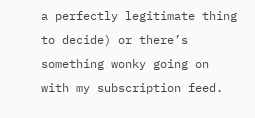a perfectly legitimate thing to decide) or there’s something wonky going on with my subscription feed.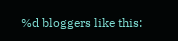%d bloggers like this: